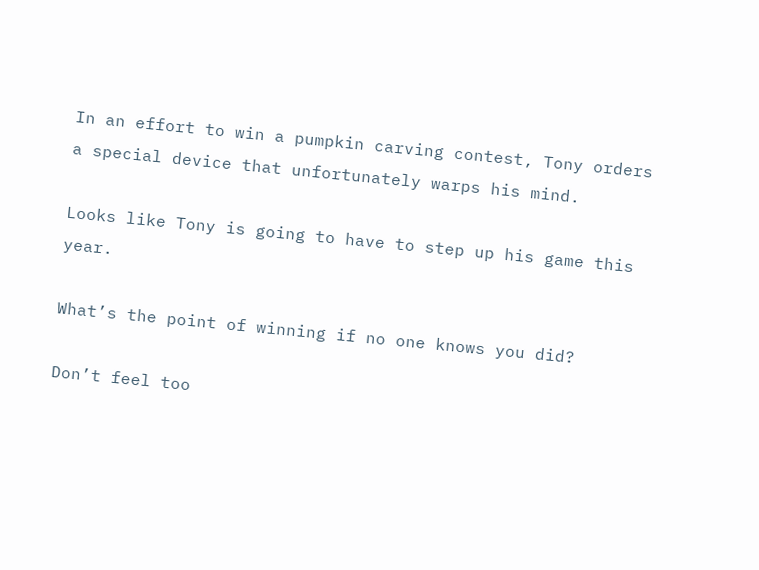In an effort to win a pumpkin carving contest, Tony orders a special device that unfortunately warps his mind.

Looks like Tony is going to have to step up his game this year.

What’s the point of winning if no one knows you did?

Don’t feel too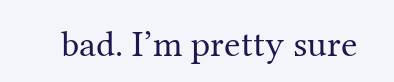bad. I’m pretty sure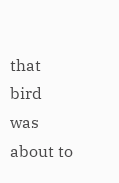that bird was about to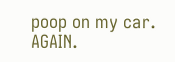poop on my car. AGAIN.